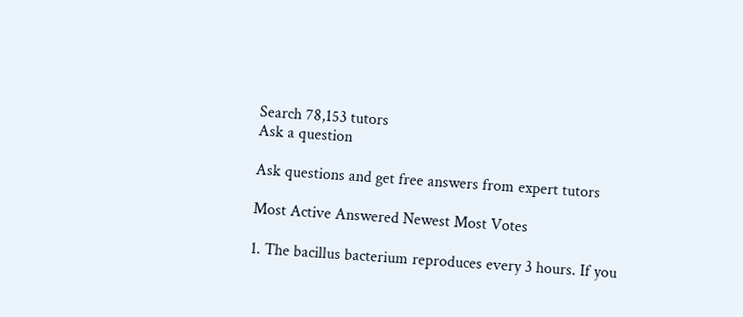Search 78,153 tutors
Ask a question

Ask questions and get free answers from expert tutors

Most Active Answered Newest Most Votes

1. The bacillus bacterium reproduces every 3 hours. If you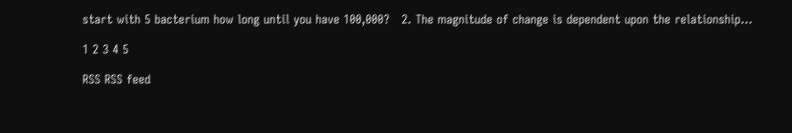start with 5 bacterium how long until you have 100,000?   2. The magnitude of change is dependent upon the relationship...

1 2 3 4 5

RSS RSS feed